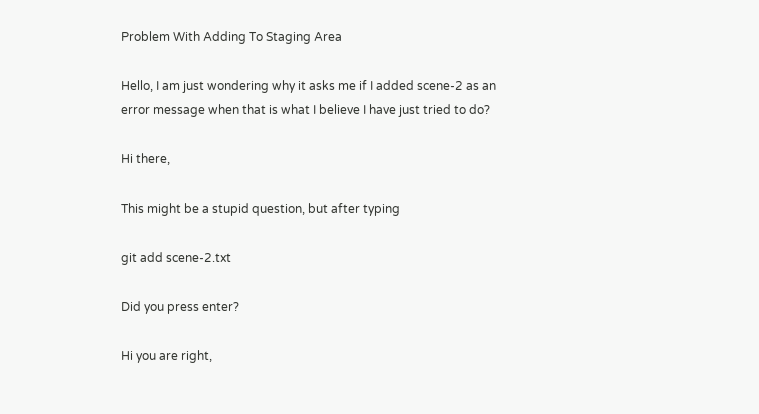Problem With Adding To Staging Area

Hello, I am just wondering why it asks me if I added scene-2 as an error message when that is what I believe I have just tried to do?

Hi there,

This might be a stupid question, but after typing

git add scene-2.txt

Did you press enter?

Hi you are right,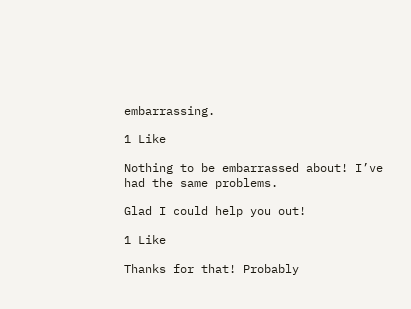embarrassing.

1 Like

Nothing to be embarrassed about! I’ve had the same problems.

Glad I could help you out!

1 Like

Thanks for that! Probably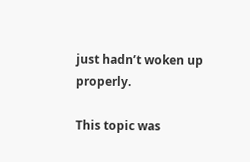just hadn’t woken up properly.

This topic was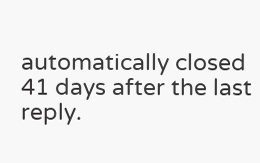automatically closed 41 days after the last reply.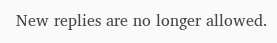New replies are no longer allowed.